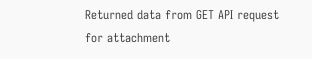Returned data from GET API request for attachment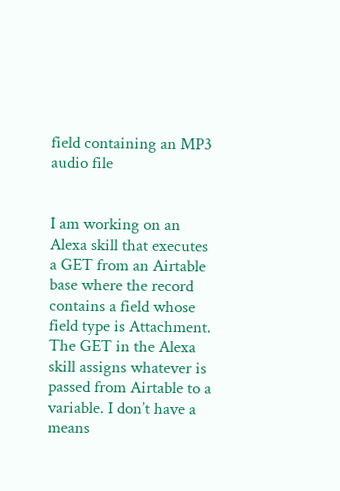field containing an MP3 audio file


I am working on an Alexa skill that executes a GET from an Airtable base where the record contains a field whose field type is Attachment. The GET in the Alexa skill assigns whatever is passed from Airtable to a variable. I don’t have a means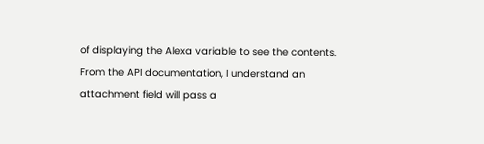of displaying the Alexa variable to see the contents. From the API documentation, I understand an attachment field will pass a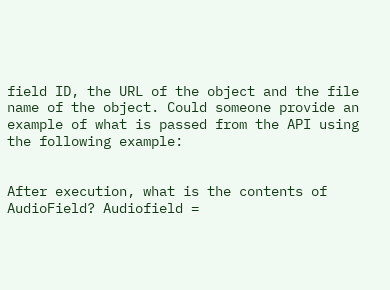field ID, the URL of the object and the file name of the object. Could someone provide an example of what is passed from the API using the following example:


After execution, what is the contents of AudioField? Audiofield =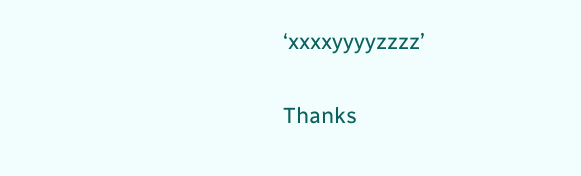‘xxxxyyyyzzzz’

Thanks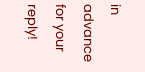in advance for your reply!